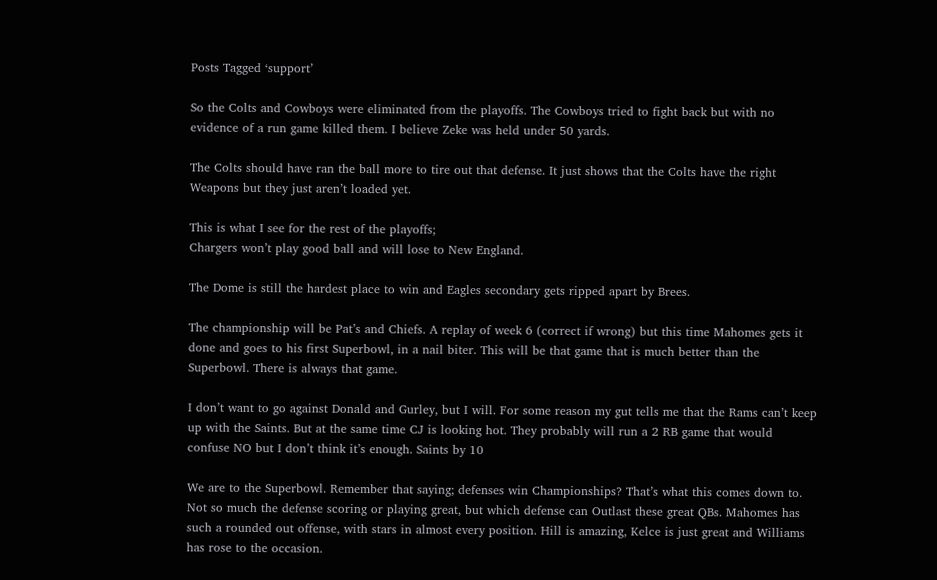Posts Tagged ‘support’

So the Colts and Cowboys were eliminated from the playoffs. The Cowboys tried to fight back but with no evidence of a run game killed them. I believe Zeke was held under 50 yards.

The Colts should have ran the ball more to tire out that defense. It just shows that the Colts have the right Weapons but they just aren’t loaded yet.

This is what I see for the rest of the playoffs;
Chargers won’t play good ball and will lose to New England.

The Dome is still the hardest place to win and Eagles secondary gets ripped apart by Brees.

The championship will be Pat’s and Chiefs. A replay of week 6 (correct if wrong) but this time Mahomes gets it done and goes to his first Superbowl, in a nail biter. This will be that game that is much better than the Superbowl. There is always that game.

I don’t want to go against Donald and Gurley, but I will. For some reason my gut tells me that the Rams can’t keep up with the Saints. But at the same time CJ is looking hot. They probably will run a 2 RB game that would confuse NO but I don’t think it’s enough. Saints by 10

We are to the Superbowl. Remember that saying; defenses win Championships? That’s what this comes down to. Not so much the defense scoring or playing great, but which defense can Outlast these great QBs. Mahomes has such a rounded out offense, with stars in almost every position. Hill is amazing, Kelce is just great and Williams has rose to the occasion.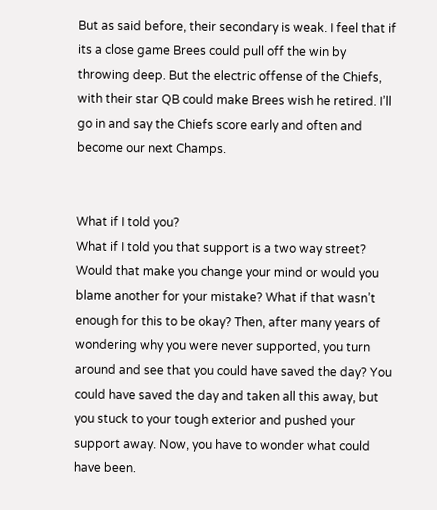But as said before, their secondary is weak. I feel that if its a close game Brees could pull off the win by throwing deep. But the electric offense of the Chiefs, with their star QB could make Brees wish he retired. I’ll go in and say the Chiefs score early and often and become our next Champs.


What if I told you?
What if I told you that support is a two way street? Would that make you change your mind or would you blame another for your mistake? What if that wasn’t enough for this to be okay? Then, after many years of wondering why you were never supported, you turn around and see that you could have saved the day? You could have saved the day and taken all this away, but you stuck to your tough exterior and pushed your support away. Now, you have to wonder what could have been.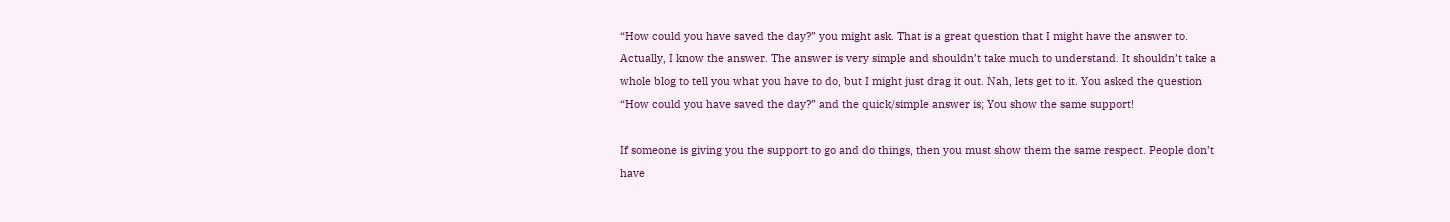“How could you have saved the day?” you might ask. That is a great question that I might have the answer to. Actually, I know the answer. The answer is very simple and shouldn’t take much to understand. It shouldn’t take a whole blog to tell you what you have to do, but I might just drag it out. Nah, lets get to it. You asked the question “How could you have saved the day?” and the quick/simple answer is; You show the same support!

If someone is giving you the support to go and do things, then you must show them the same respect. People don’t have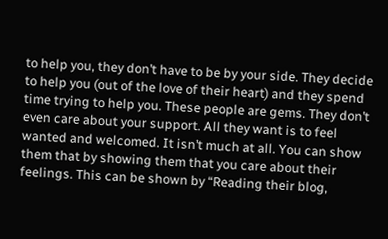to help you, they don’t have to be by your side. They decide to help you (out of the love of their heart) and they spend time trying to help you. These people are gems. They don’t even care about your support. All they want is to feel wanted and welcomed. It isn’t much at all. You can show them that by showing them that you care about their feelings. This can be shown by “Reading their blog,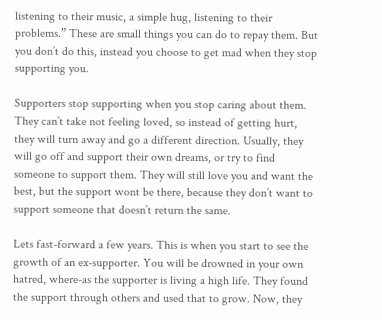listening to their music, a simple hug, listening to their problems.” These are small things you can do to repay them. But you don’t do this, instead you choose to get mad when they stop supporting you.

Supporters stop supporting when you stop caring about them. They can’t take not feeling loved, so instead of getting hurt, they will turn away and go a different direction. Usually, they will go off and support their own dreams, or try to find someone to support them. They will still love you and want the best, but the support wont be there, because they don’t want to support someone that doesn’t return the same.

Lets fast-forward a few years. This is when you start to see the growth of an ex-supporter. You will be drowned in your own hatred, where-as the supporter is living a high life. They found the support through others and used that to grow. Now, they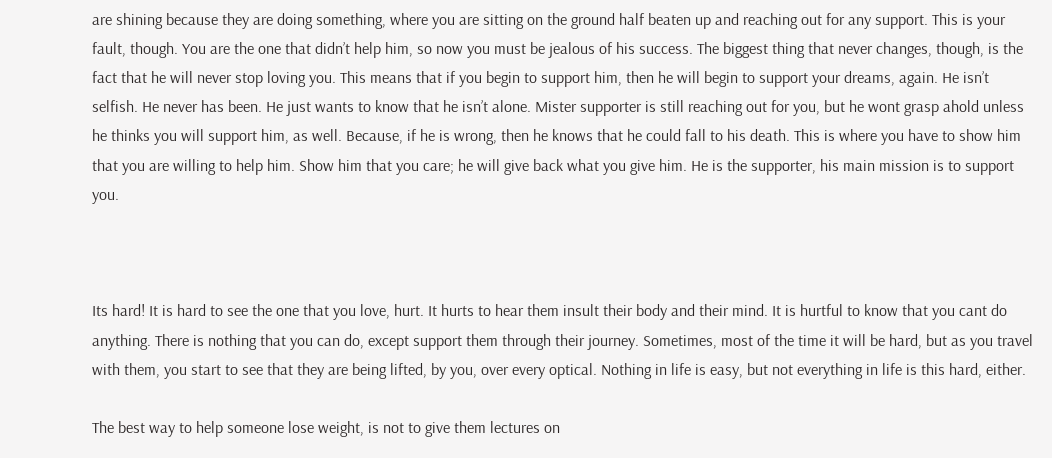are shining because they are doing something, where you are sitting on the ground half beaten up and reaching out for any support. This is your fault, though. You are the one that didn’t help him, so now you must be jealous of his success. The biggest thing that never changes, though, is the fact that he will never stop loving you. This means that if you begin to support him, then he will begin to support your dreams, again. He isn’t selfish. He never has been. He just wants to know that he isn’t alone. Mister supporter is still reaching out for you, but he wont grasp ahold unless he thinks you will support him, as well. Because, if he is wrong, then he knows that he could fall to his death. This is where you have to show him that you are willing to help him. Show him that you care; he will give back what you give him. He is the supporter, his main mission is to support you.



Its hard! It is hard to see the one that you love, hurt. It hurts to hear them insult their body and their mind. It is hurtful to know that you cant do anything. There is nothing that you can do, except support them through their journey. Sometimes, most of the time it will be hard, but as you travel with them, you start to see that they are being lifted, by you, over every optical. Nothing in life is easy, but not everything in life is this hard, either.

The best way to help someone lose weight, is not to give them lectures on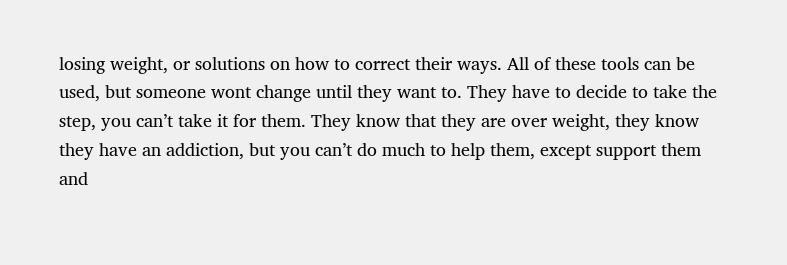losing weight, or solutions on how to correct their ways. All of these tools can be used, but someone wont change until they want to. They have to decide to take the step, you can’t take it for them. They know that they are over weight, they know they have an addiction, but you can’t do much to help them, except support them and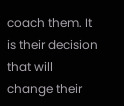coach them. It is their decision that will change their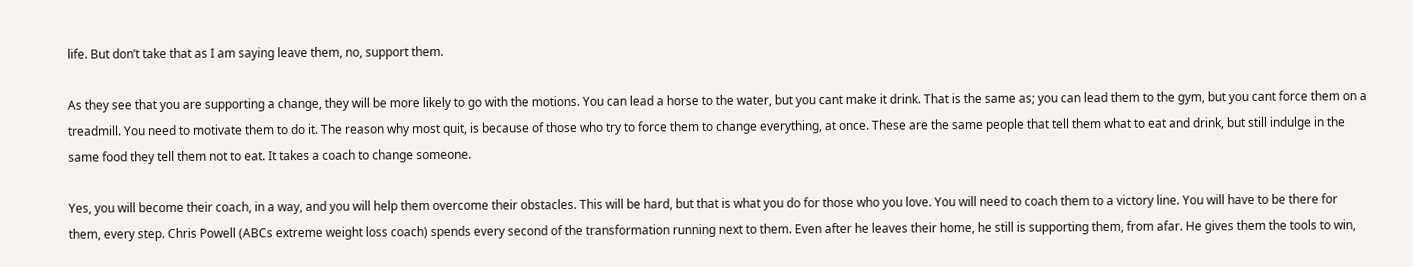life. But don’t take that as I am saying leave them, no, support them.

As they see that you are supporting a change, they will be more likely to go with the motions. You can lead a horse to the water, but you cant make it drink. That is the same as; you can lead them to the gym, but you cant force them on a treadmill. You need to motivate them to do it. The reason why most quit, is because of those who try to force them to change everything, at once. These are the same people that tell them what to eat and drink, but still indulge in the same food they tell them not to eat. It takes a coach to change someone.

Yes, you will become their coach, in a way, and you will help them overcome their obstacles. This will be hard, but that is what you do for those who you love. You will need to coach them to a victory line. You will have to be there for them, every step. Chris Powell (ABCs extreme weight loss coach) spends every second of the transformation running next to them. Even after he leaves their home, he still is supporting them, from afar. He gives them the tools to win,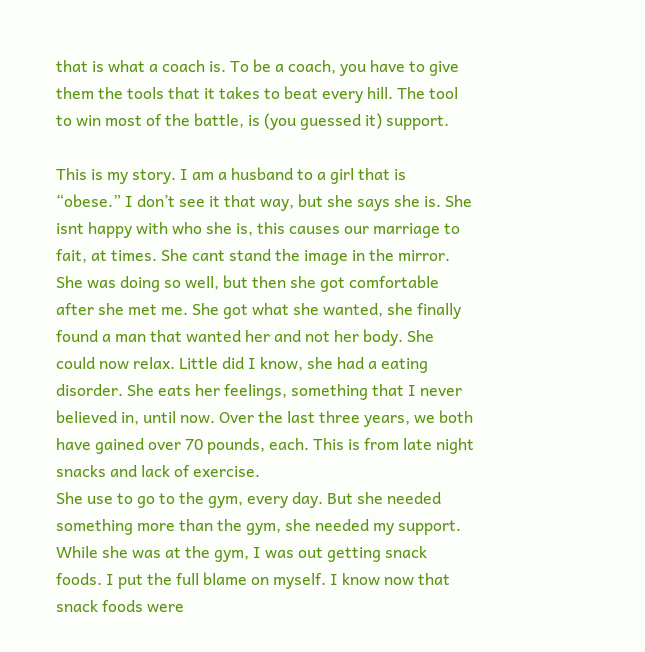that is what a coach is. To be a coach, you have to give them the tools that it takes to beat every hill. The tool to win most of the battle, is (you guessed it) support.

This is my story. I am a husband to a girl that is “obese.” I don’t see it that way, but she says she is. She isnt happy with who she is, this causes our marriage to fait, at times. She cant stand the image in the mirror. She was doing so well, but then she got comfortable after she met me. She got what she wanted, she finally found a man that wanted her and not her body. She could now relax. Little did I know, she had a eating disorder. She eats her feelings, something that I never believed in, until now. Over the last three years, we both have gained over 70 pounds, each. This is from late night snacks and lack of exercise.
She use to go to the gym, every day. But she needed something more than the gym, she needed my support. While she was at the gym, I was out getting snack foods. I put the full blame on myself. I know now that snack foods were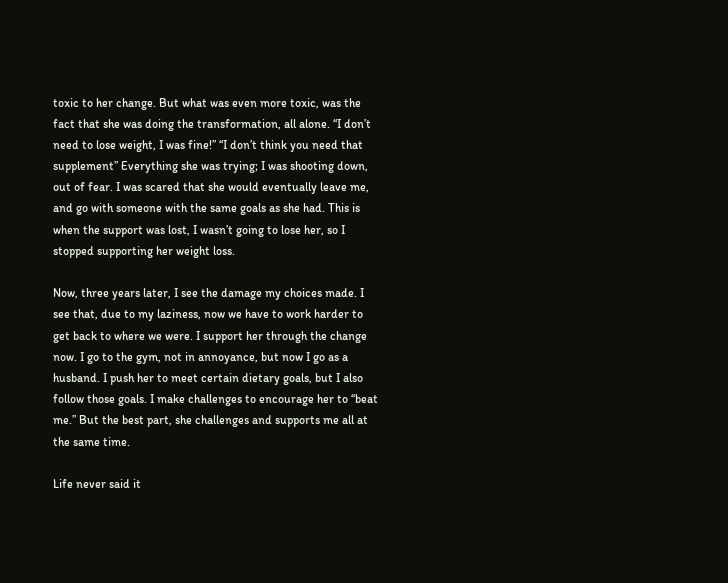toxic to her change. But what was even more toxic, was the fact that she was doing the transformation, all alone. “I don’t need to lose weight, I was fine!” “I don’t think you need that supplement” Everything she was trying; I was shooting down, out of fear. I was scared that she would eventually leave me, and go with someone with the same goals as she had. This is when the support was lost, I wasn’t going to lose her, so I stopped supporting her weight loss.

Now, three years later, I see the damage my choices made. I see that, due to my laziness, now we have to work harder to get back to where we were. I support her through the change now. I go to the gym, not in annoyance, but now I go as a husband. I push her to meet certain dietary goals, but I also follow those goals. I make challenges to encourage her to “beat me.” But the best part, she challenges and supports me all at the same time.

Life never said it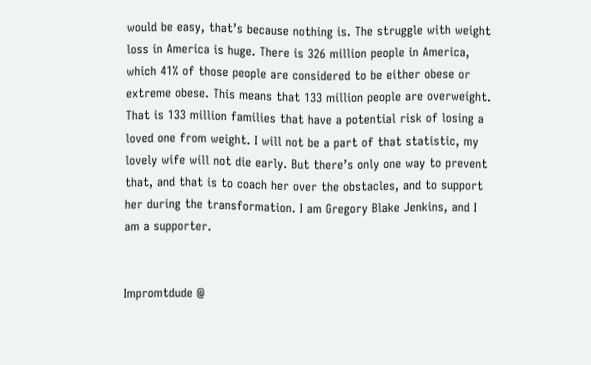would be easy, that’s because nothing is. The struggle with weight loss in America is huge. There is 326 million people in America, which 41% of those people are considered to be either obese or extreme obese. This means that 133 million people are overweight. That is 133 million families that have a potential risk of losing a loved one from weight. I will not be a part of that statistic, my lovely wife will not die early. But there’s only one way to prevent that, and that is to coach her over the obstacles, and to support her during the transformation. I am Gregory Blake Jenkins, and I am a supporter.


Impromtdude @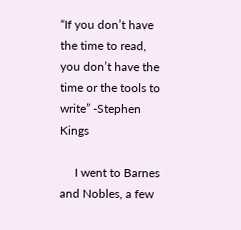“If you don’t have the time to read, you don’t have the time or the tools to write” -Stephen Kings

     I went to Barnes and Nobles, a few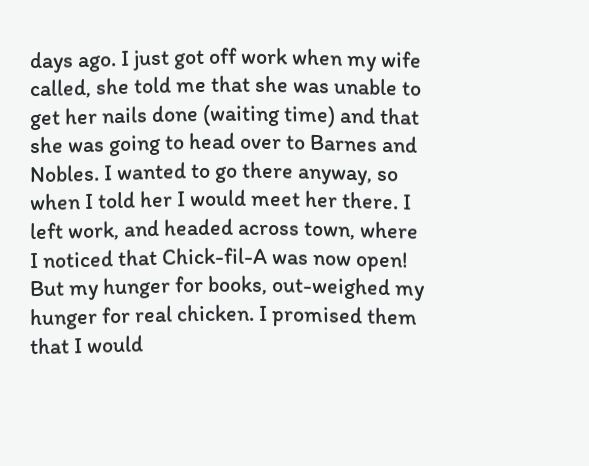days ago. I just got off work when my wife called, she told me that she was unable to get her nails done (waiting time) and that she was going to head over to Barnes and Nobles. I wanted to go there anyway, so when I told her I would meet her there. I left work, and headed across town, where I noticed that Chick-fil-A was now open! But my hunger for books, out-weighed my hunger for real chicken. I promised them that I would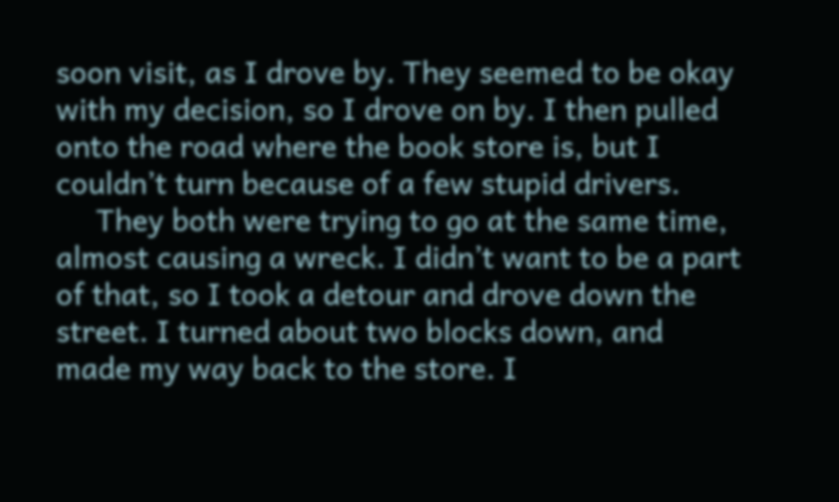soon visit, as I drove by. They seemed to be okay with my decision, so I drove on by. I then pulled onto the road where the book store is, but I couldn’t turn because of a few stupid drivers.
     They both were trying to go at the same time, almost causing a wreck. I didn’t want to be a part of that, so I took a detour and drove down the street. I turned about two blocks down, and made my way back to the store. I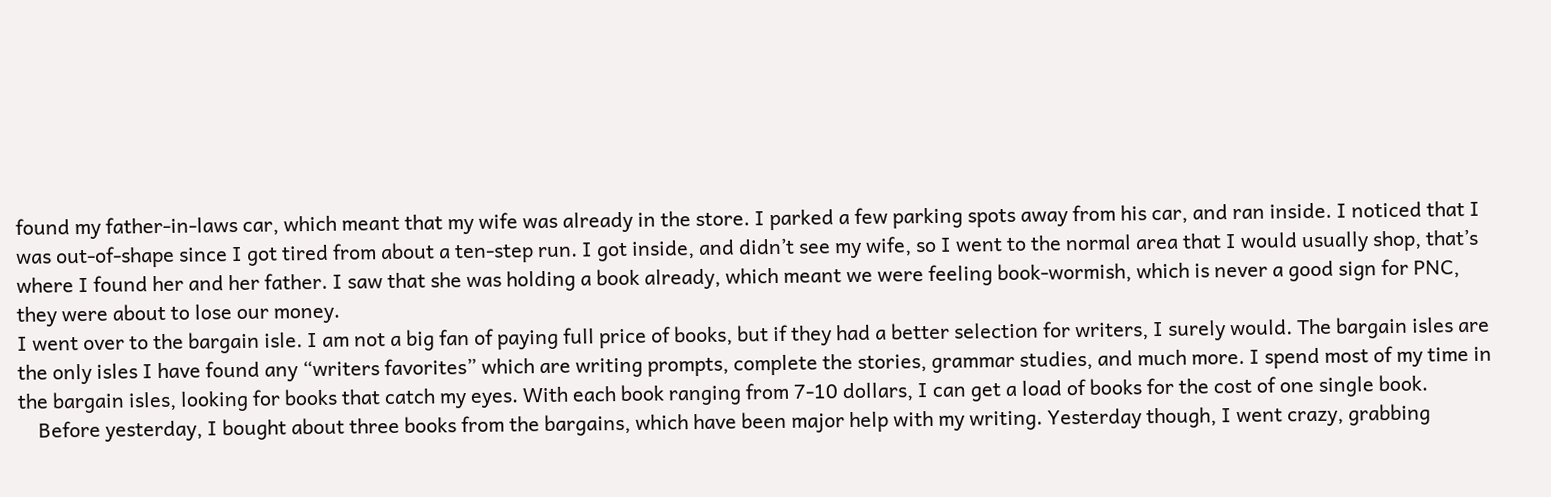found my father-in-laws car, which meant that my wife was already in the store. I parked a few parking spots away from his car, and ran inside. I noticed that I was out-of-shape since I got tired from about a ten-step run. I got inside, and didn’t see my wife, so I went to the normal area that I would usually shop, that’s where I found her and her father. I saw that she was holding a book already, which meant we were feeling book-wormish, which is never a good sign for PNC, they were about to lose our money.
I went over to the bargain isle. I am not a big fan of paying full price of books, but if they had a better selection for writers, I surely would. The bargain isles are the only isles I have found any “writers favorites” which are writing prompts, complete the stories, grammar studies, and much more. I spend most of my time in the bargain isles, looking for books that catch my eyes. With each book ranging from 7-10 dollars, I can get a load of books for the cost of one single book.
    Before yesterday, I bought about three books from the bargains, which have been major help with my writing. Yesterday though, I went crazy, grabbing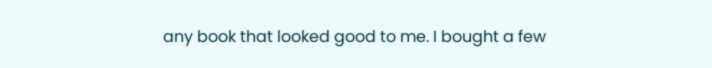any book that looked good to me. I bought a few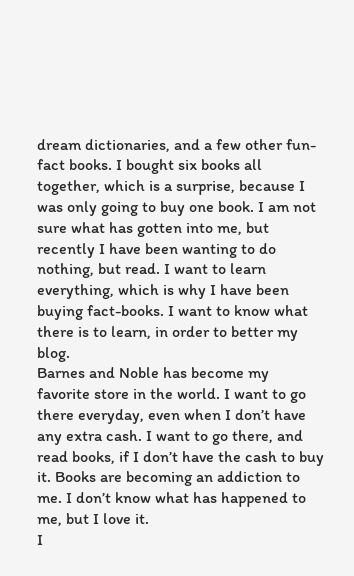dream dictionaries, and a few other fun-fact books. I bought six books all together, which is a surprise, because I was only going to buy one book. I am not sure what has gotten into me, but recently I have been wanting to do nothing, but read. I want to learn everything, which is why I have been buying fact-books. I want to know what there is to learn, in order to better my blog.
Barnes and Noble has become my favorite store in the world. I want to go there everyday, even when I don’t have any extra cash. I want to go there, and read books, if I don’t have the cash to buy it. Books are becoming an addiction to me. I don’t know what has happened to me, but I love it.
I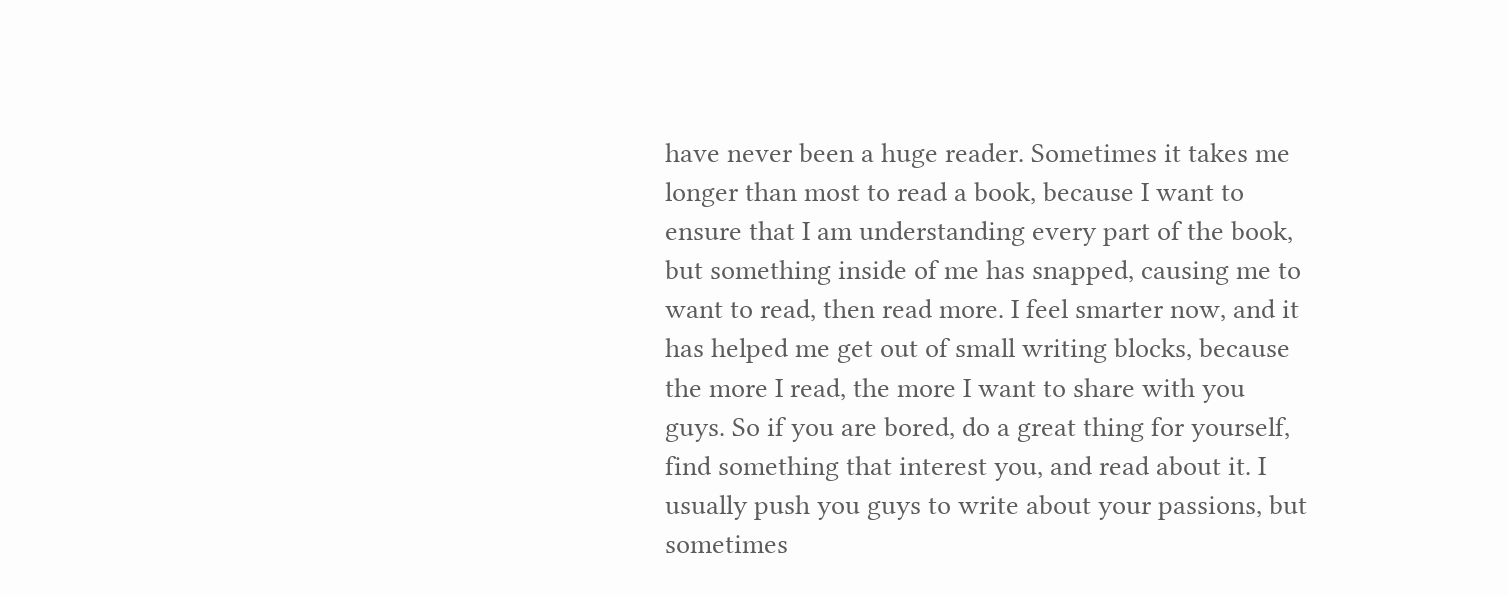have never been a huge reader. Sometimes it takes me longer than most to read a book, because I want to ensure that I am understanding every part of the book, but something inside of me has snapped, causing me to want to read, then read more. I feel smarter now, and it has helped me get out of small writing blocks, because the more I read, the more I want to share with you guys. So if you are bored, do a great thing for yourself, find something that interest you, and read about it. I usually push you guys to write about your passions, but sometimes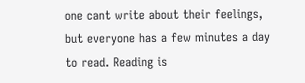one cant write about their feelings, but everyone has a few minutes a day to read. Reading is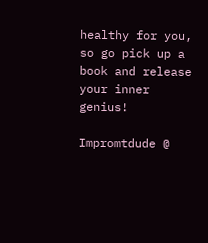healthy for you, so go pick up a book and release your inner genius!

Impromtdude @